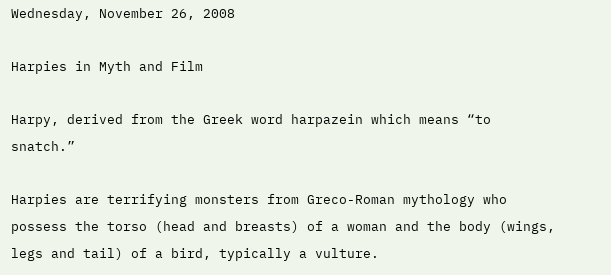Wednesday, November 26, 2008

Harpies in Myth and Film

Harpy, derived from the Greek word harpazein which means “to snatch.”

Harpies are terrifying monsters from Greco-Roman mythology who possess the torso (head and breasts) of a woman and the body (wings, legs and tail) of a bird, typically a vulture.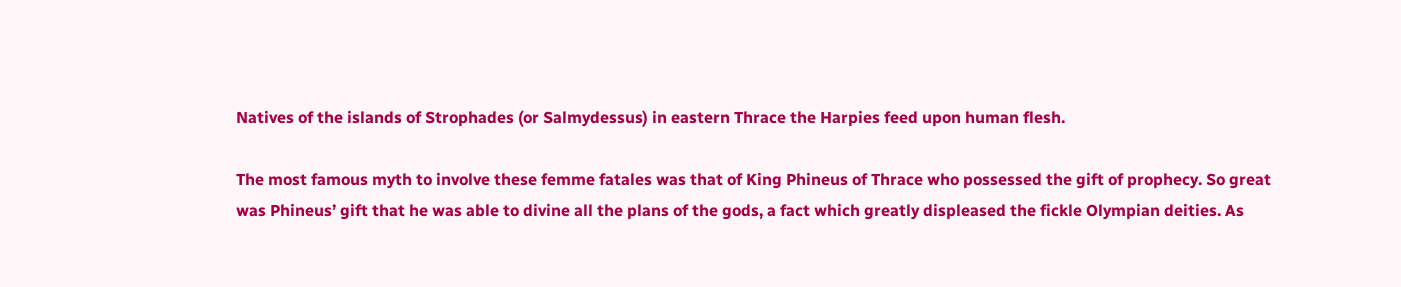Natives of the islands of Strophades (or Salmydessus) in eastern Thrace the Harpies feed upon human flesh.

The most famous myth to involve these femme fatales was that of King Phineus of Thrace who possessed the gift of prophecy. So great was Phineus’ gift that he was able to divine all the plans of the gods, a fact which greatly displeased the fickle Olympian deities. As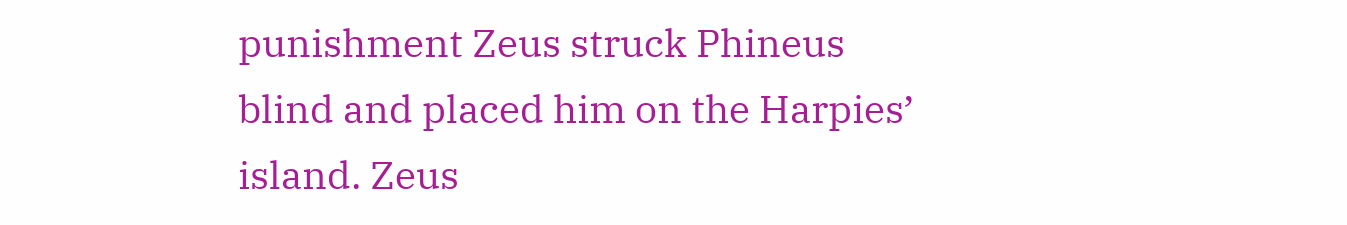punishment Zeus struck Phineus blind and placed him on the Harpies’ island. Zeus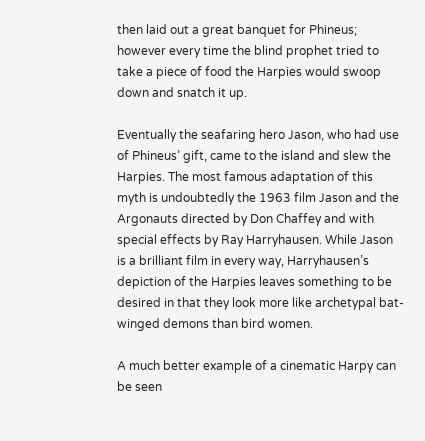then laid out a great banquet for Phineus; however every time the blind prophet tried to take a piece of food the Harpies would swoop down and snatch it up.

Eventually the seafaring hero Jason, who had use of Phineus’ gift, came to the island and slew the Harpies. The most famous adaptation of this myth is undoubtedly the 1963 film Jason and the Argonauts directed by Don Chaffey and with special effects by Ray Harryhausen. While Jason is a brilliant film in every way, Harryhausen’s depiction of the Harpies leaves something to be desired in that they look more like archetypal bat-winged demons than bird women.

A much better example of a cinematic Harpy can be seen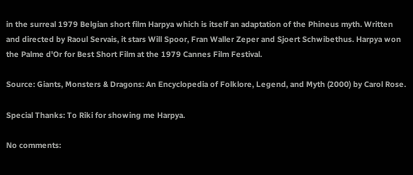in the surreal 1979 Belgian short film Harpya which is itself an adaptation of the Phineus myth. Written and directed by Raoul Servais, it stars Will Spoor, Fran Waller Zeper and Sjoert Schwibethus. Harpya won the Palme d'Or for Best Short Film at the 1979 Cannes Film Festival.

Source: Giants, Monsters & Dragons: An Encyclopedia of Folklore, Legend, and Myth (2000) by Carol Rose.

Special Thanks: To Riki for showing me Harpya.

No comments: